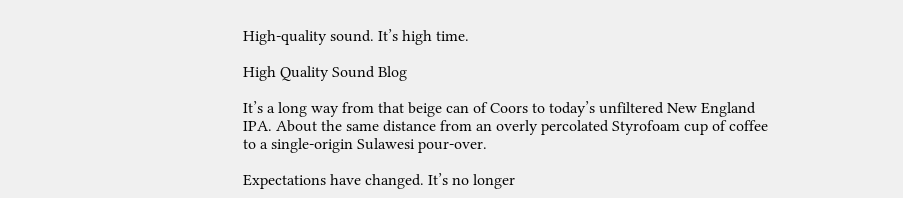High-quality sound. It’s high time.

High Quality Sound Blog

It’s a long way from that beige can of Coors to today’s unfiltered New England IPA. About the same distance from an overly percolated Styrofoam cup of coffee to a single-origin Sulawesi pour-over.

Expectations have changed. It’s no longer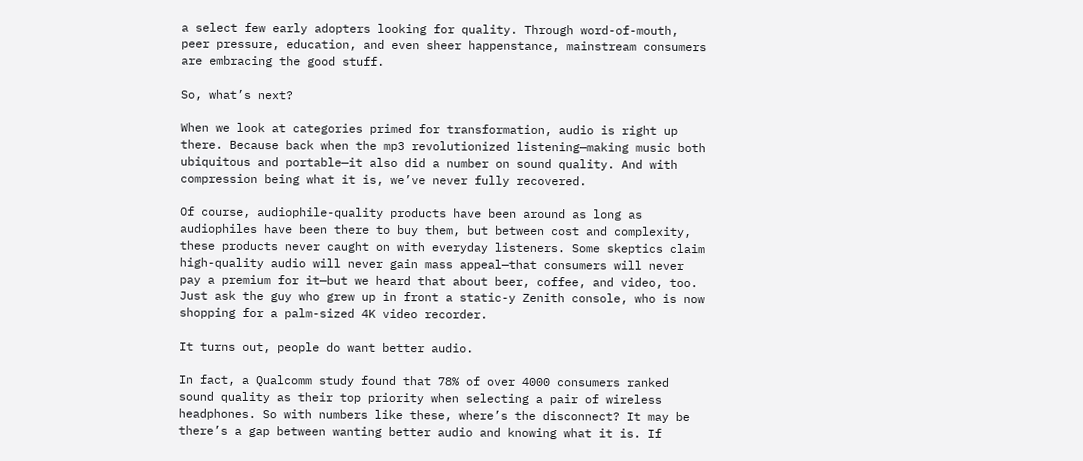a select few early adopters looking for quality. Through word-of-mouth, peer pressure, education, and even sheer happenstance, mainstream consumers are embracing the good stuff.

So, what’s next?

When we look at categories primed for transformation, audio is right up there. Because back when the mp3 revolutionized listening—making music both ubiquitous and portable—it also did a number on sound quality. And with compression being what it is, we’ve never fully recovered.

Of course, audiophile-quality products have been around as long as audiophiles have been there to buy them, but between cost and complexity, these products never caught on with everyday listeners. Some skeptics claim high-quality audio will never gain mass appeal—that consumers will never pay a premium for it—but we heard that about beer, coffee, and video, too. Just ask the guy who grew up in front a static-y Zenith console, who is now shopping for a palm-sized 4K video recorder.

It turns out, people do want better audio.

In fact, a Qualcomm study found that 78% of over 4000 consumers ranked sound quality as their top priority when selecting a pair of wireless headphones. So with numbers like these, where’s the disconnect? It may be there’s a gap between wanting better audio and knowing what it is. If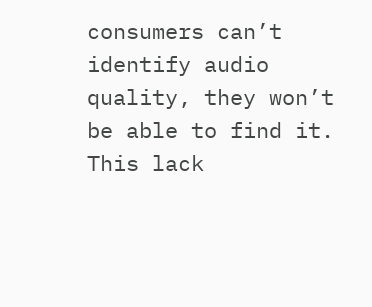consumers can’t identify audio quality, they won’t be able to find it. This lack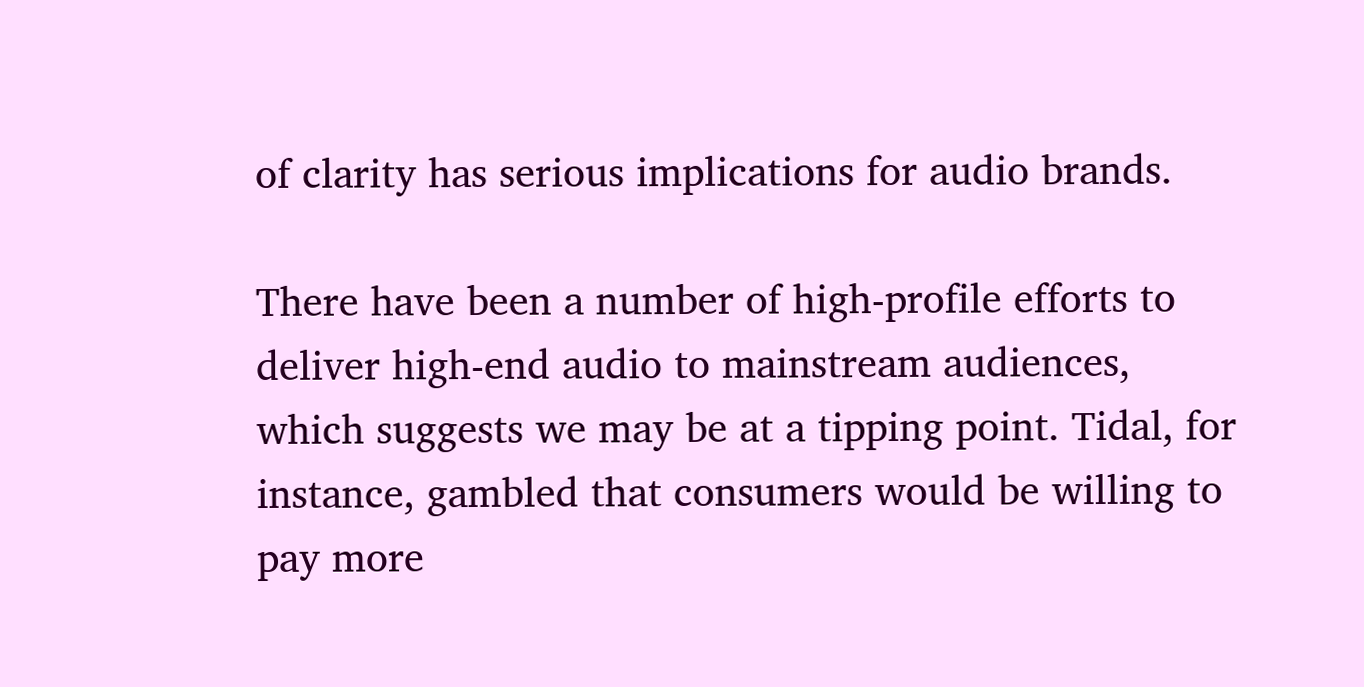of clarity has serious implications for audio brands.

There have been a number of high-profile efforts to deliver high-end audio to mainstream audiences, which suggests we may be at a tipping point. Tidal, for instance, gambled that consumers would be willing to pay more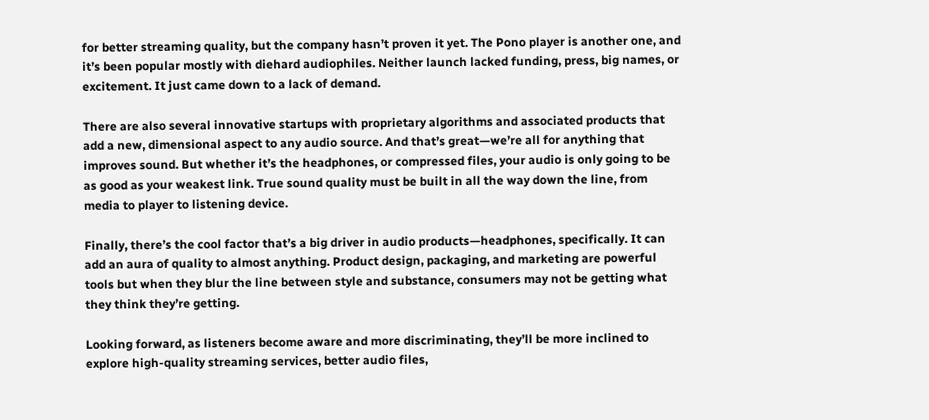for better streaming quality, but the company hasn’t proven it yet. The Pono player is another one, and it’s been popular mostly with diehard audiophiles. Neither launch lacked funding, press, big names, or excitement. It just came down to a lack of demand.

There are also several innovative startups with proprietary algorithms and associated products that add a new, dimensional aspect to any audio source. And that’s great—we’re all for anything that improves sound. But whether it’s the headphones, or compressed files, your audio is only going to be as good as your weakest link. True sound quality must be built in all the way down the line, from media to player to listening device.

Finally, there’s the cool factor that’s a big driver in audio products—headphones, specifically. It can add an aura of quality to almost anything. Product design, packaging, and marketing are powerful tools but when they blur the line between style and substance, consumers may not be getting what they think they’re getting.

Looking forward, as listeners become aware and more discriminating, they’ll be more inclined to explore high-quality streaming services, better audio files,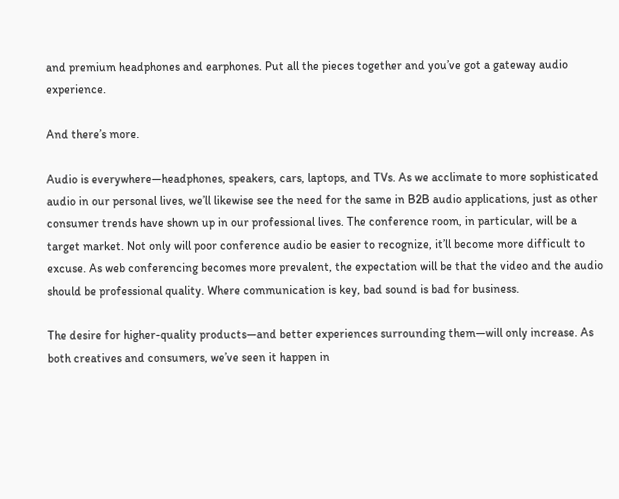and premium headphones and earphones. Put all the pieces together and you’ve got a gateway audio experience.

And there’s more.

Audio is everywhere—headphones, speakers, cars, laptops, and TVs. As we acclimate to more sophisticated audio in our personal lives, we’ll likewise see the need for the same in B2B audio applications, just as other consumer trends have shown up in our professional lives. The conference room, in particular, will be a target market. Not only will poor conference audio be easier to recognize, it’ll become more difficult to excuse. As web conferencing becomes more prevalent, the expectation will be that the video and the audio should be professional quality. Where communication is key, bad sound is bad for business.

The desire for higher-quality products—and better experiences surrounding them—will only increase. As both creatives and consumers, we’ve seen it happen in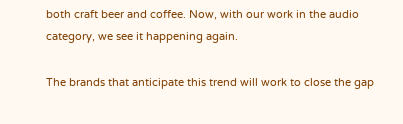both craft beer and coffee. Now, with our work in the audio category, we see it happening again.

The brands that anticipate this trend will work to close the gap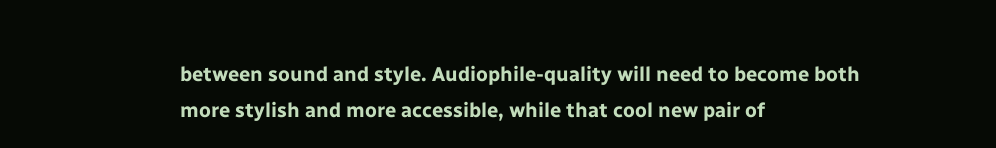between sound and style. Audiophile-quality will need to become both more stylish and more accessible, while that cool new pair of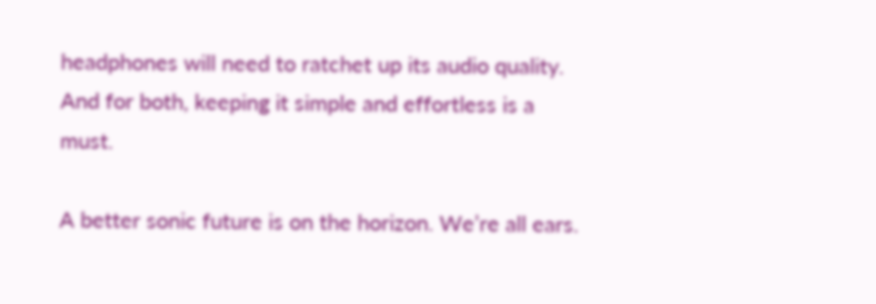headphones will need to ratchet up its audio quality. And for both, keeping it simple and effortless is a must.

A better sonic future is on the horizon. We’re all ears.